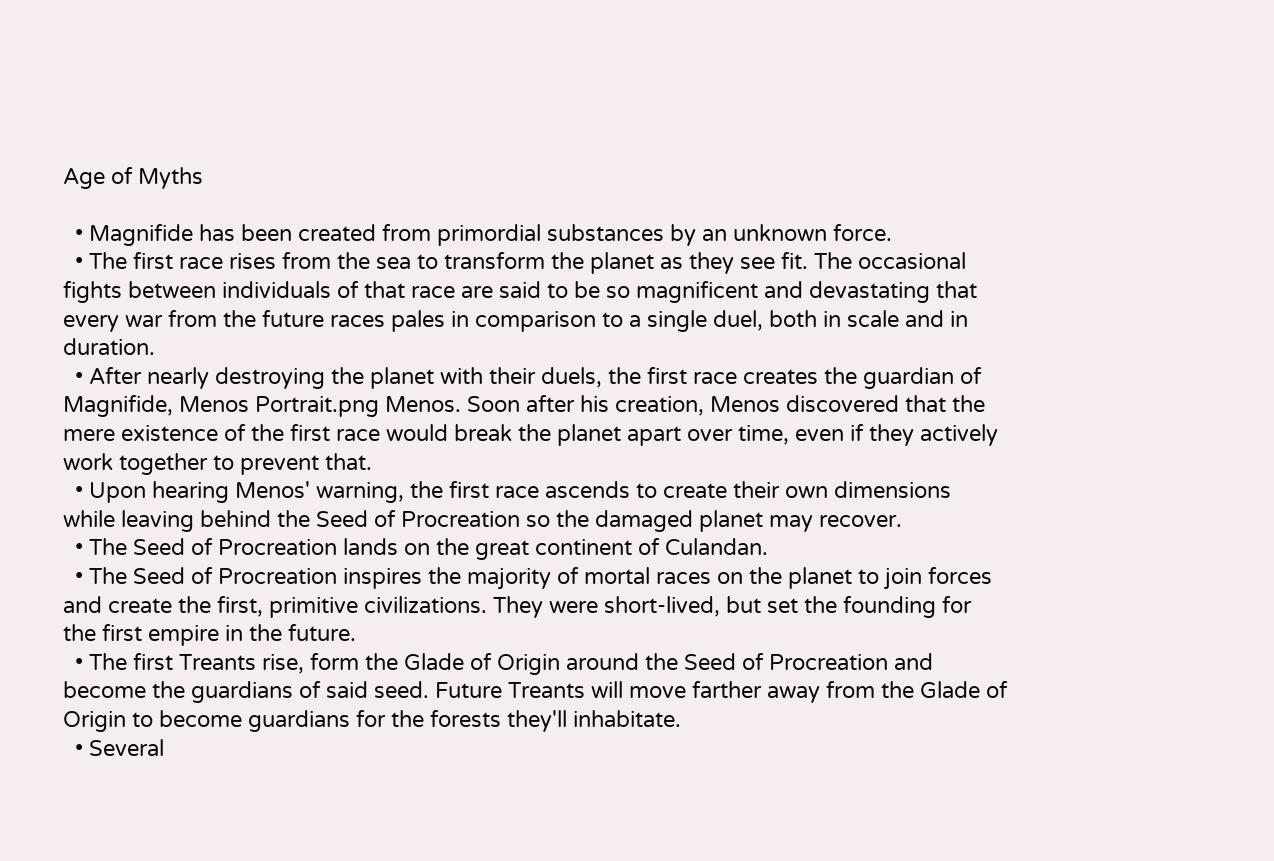Age of Myths

  • Magnifide has been created from primordial substances by an unknown force.
  • The first race rises from the sea to transform the planet as they see fit. The occasional fights between individuals of that race are said to be so magnificent and devastating that every war from the future races pales in comparison to a single duel, both in scale and in duration.
  • After nearly destroying the planet with their duels, the first race creates the guardian of Magnifide, Menos Portrait.png Menos. Soon after his creation, Menos discovered that the mere existence of the first race would break the planet apart over time, even if they actively work together to prevent that.
  • Upon hearing Menos' warning, the first race ascends to create their own dimensions while leaving behind the Seed of Procreation so the damaged planet may recover.
  • The Seed of Procreation lands on the great continent of Culandan.
  • The Seed of Procreation inspires the majority of mortal races on the planet to join forces and create the first, primitive civilizations. They were short-lived, but set the founding for the first empire in the future.
  • The first Treants rise, form the Glade of Origin around the Seed of Procreation and become the guardians of said seed. Future Treants will move farther away from the Glade of Origin to become guardians for the forests they'll inhabitate.
  • Several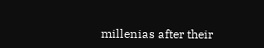millenias after their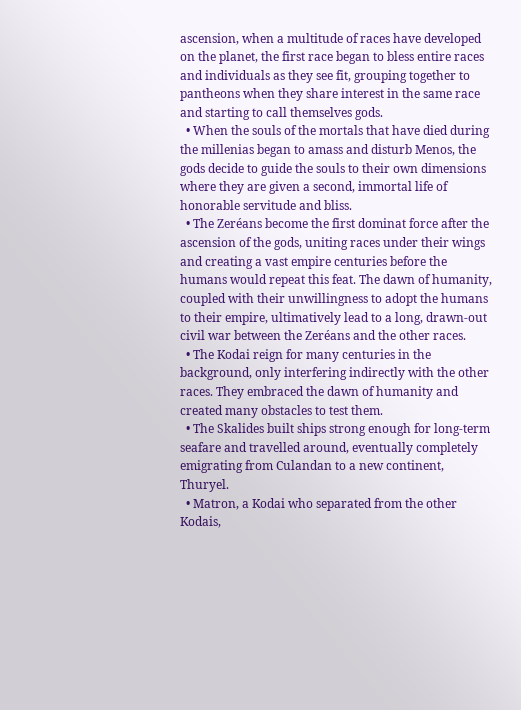ascension, when a multitude of races have developed on the planet, the first race began to bless entire races and individuals as they see fit, grouping together to pantheons when they share interest in the same race and starting to call themselves gods.
  • When the souls of the mortals that have died during the millenias began to amass and disturb Menos, the gods decide to guide the souls to their own dimensions where they are given a second, immortal life of honorable servitude and bliss.
  • The Zeréans become the first dominat force after the ascension of the gods, uniting races under their wings and creating a vast empire centuries before the humans would repeat this feat. The dawn of humanity, coupled with their unwillingness to adopt the humans to their empire, ultimatively lead to a long, drawn-out civil war between the Zeréans and the other races.
  • The Kodai reign for many centuries in the background, only interfering indirectly with the other races. They embraced the dawn of humanity and created many obstacles to test them.
  • The Skalides built ships strong enough for long-term seafare and travelled around, eventually completely emigrating from Culandan to a new continent, Thuryel.
  • Matron, a Kodai who separated from the other Kodais,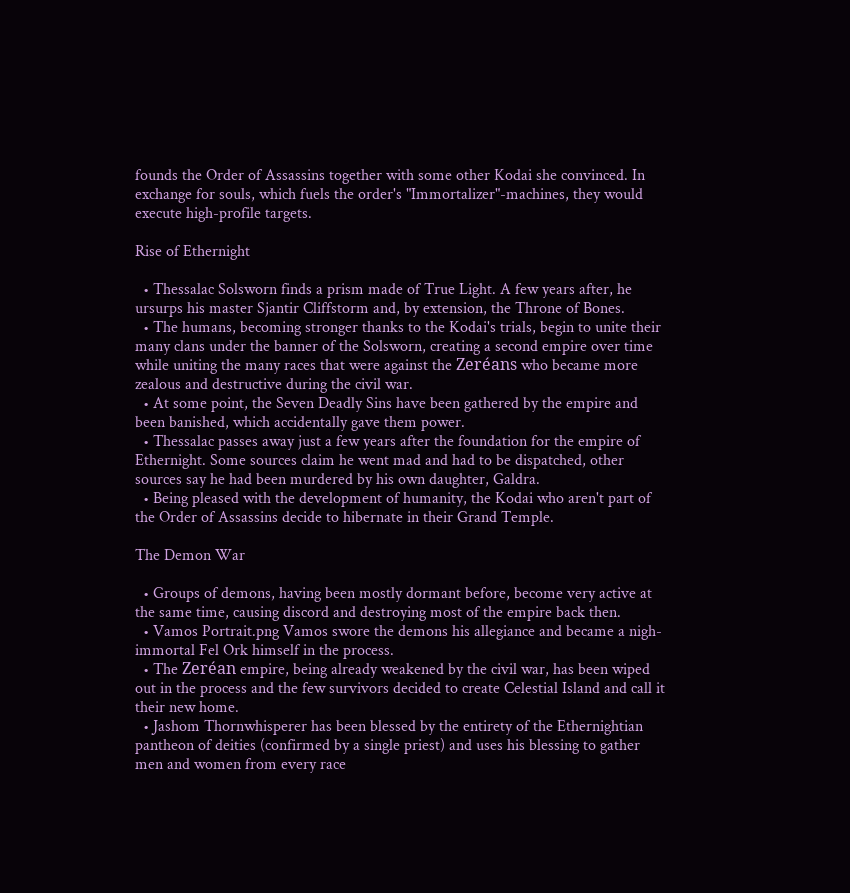founds the Order of Assassins together with some other Kodai she convinced. In exchange for souls, which fuels the order's "Immortalizer"-machines, they would execute high-profile targets.

Rise of Ethernight

  • Thessalac Solsworn finds a prism made of True Light. A few years after, he ursurps his master Sjantir Cliffstorm and, by extension, the Throne of Bones.
  • The humans, becoming stronger thanks to the Kodai's trials, begin to unite their many clans under the banner of the Solsworn, creating a second empire over time while uniting the many races that were against the Zeréans who became more zealous and destructive during the civil war.
  • At some point, the Seven Deadly Sins have been gathered by the empire and been banished, which accidentally gave them power.
  • Thessalac passes away just a few years after the foundation for the empire of Ethernight. Some sources claim he went mad and had to be dispatched, other sources say he had been murdered by his own daughter, Galdra.
  • Being pleased with the development of humanity, the Kodai who aren't part of the Order of Assassins decide to hibernate in their Grand Temple.

The Demon War

  • Groups of demons, having been mostly dormant before, become very active at the same time, causing discord and destroying most of the empire back then.
  • Vamos Portrait.png Vamos swore the demons his allegiance and became a nigh-immortal Fel Ork himself in the process.
  • The Zeréan empire, being already weakened by the civil war, has been wiped out in the process and the few survivors decided to create Celestial Island and call it their new home.
  • Jashom Thornwhisperer has been blessed by the entirety of the Ethernightian pantheon of deities (confirmed by a single priest) and uses his blessing to gather men and women from every race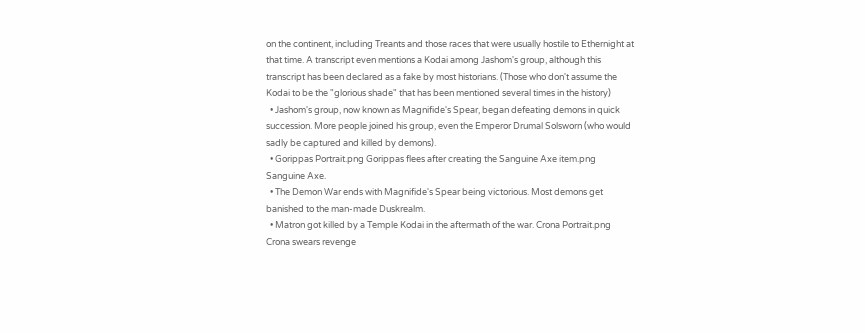on the continent, including Treants and those races that were usually hostile to Ethernight at that time. A transcript even mentions a Kodai among Jashom's group, although this transcript has been declared as a fake by most historians. (Those who don't assume the Kodai to be the "glorious shade" that has been mentioned several times in the history)
  • Jashom's group, now known as Magnifide's Spear, began defeating demons in quick succession. More people joined his group, even the Emperor Drumal Solsworn (who would sadly be captured and killed by demons).
  • Gorippas Portrait.png Gorippas flees after creating the Sanguine Axe item.png Sanguine Axe.
  • The Demon War ends with Magnifide's Spear being victorious. Most demons get banished to the man-made Duskrealm.
  • Matron got killed by a Temple Kodai in the aftermath of the war. Crona Portrait.png Crona swears revenge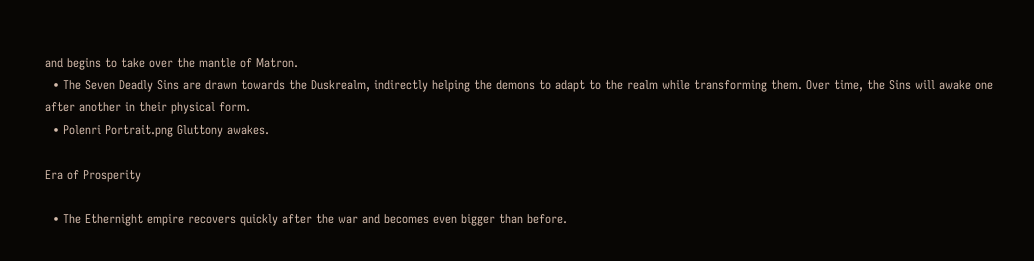and begins to take over the mantle of Matron.
  • The Seven Deadly Sins are drawn towards the Duskrealm, indirectly helping the demons to adapt to the realm while transforming them. Over time, the Sins will awake one after another in their physical form.
  • Polenri Portrait.png Gluttony awakes.

Era of Prosperity

  • The Ethernight empire recovers quickly after the war and becomes even bigger than before.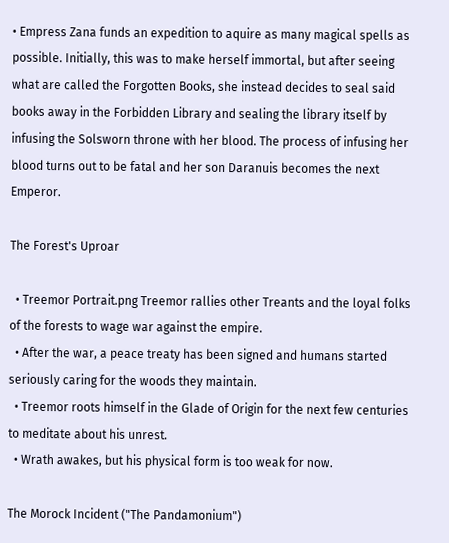• Empress Zana funds an expedition to aquire as many magical spells as possible. Initially, this was to make herself immortal, but after seeing what are called the Forgotten Books, she instead decides to seal said books away in the Forbidden Library and sealing the library itself by infusing the Solsworn throne with her blood. The process of infusing her blood turns out to be fatal and her son Daranuis becomes the next Emperor.

The Forest's Uproar

  • Treemor Portrait.png Treemor rallies other Treants and the loyal folks of the forests to wage war against the empire.
  • After the war, a peace treaty has been signed and humans started seriously caring for the woods they maintain.
  • Treemor roots himself in the Glade of Origin for the next few centuries to meditate about his unrest.
  • Wrath awakes, but his physical form is too weak for now.

The Morock Incident ("The Pandamonium")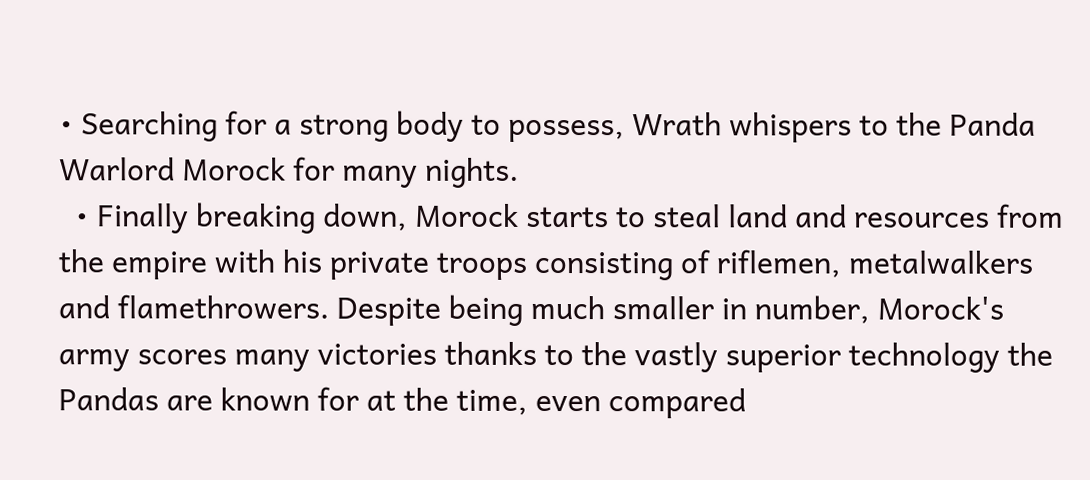• Searching for a strong body to possess, Wrath whispers to the Panda Warlord Morock for many nights.
  • Finally breaking down, Morock starts to steal land and resources from the empire with his private troops consisting of riflemen, metalwalkers and flamethrowers. Despite being much smaller in number, Morock's army scores many victories thanks to the vastly superior technology the Pandas are known for at the time, even compared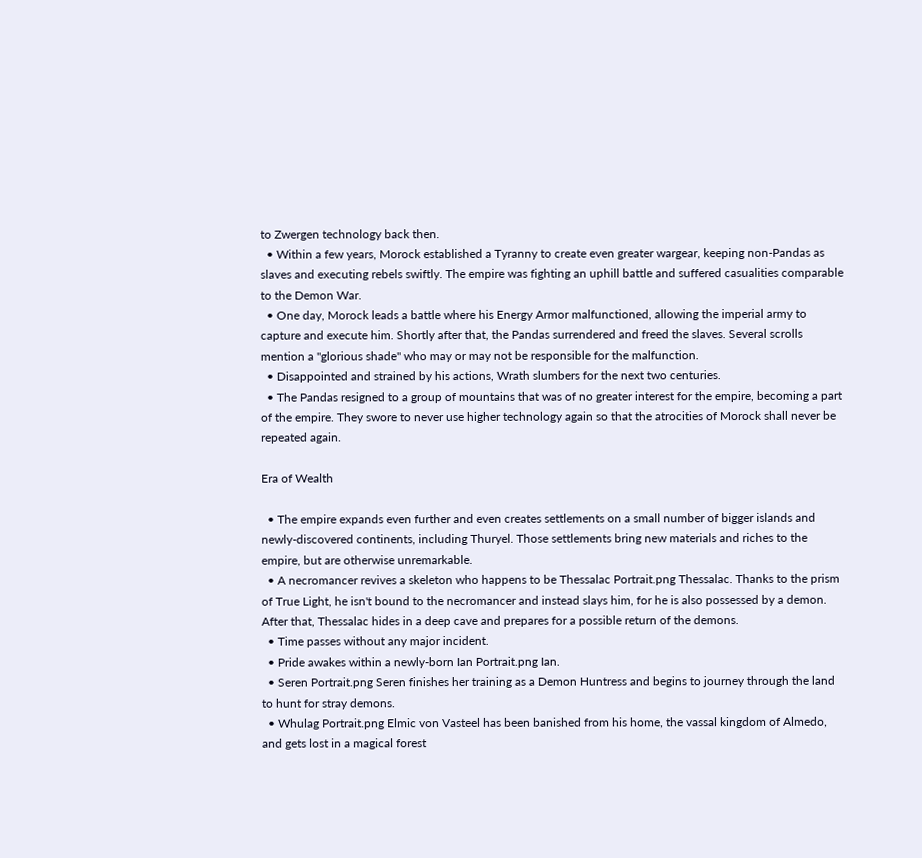to Zwergen technology back then.
  • Within a few years, Morock established a Tyranny to create even greater wargear, keeping non-Pandas as slaves and executing rebels swiftly. The empire was fighting an uphill battle and suffered casualities comparable to the Demon War.
  • One day, Morock leads a battle where his Energy Armor malfunctioned, allowing the imperial army to capture and execute him. Shortly after that, the Pandas surrendered and freed the slaves. Several scrolls mention a "glorious shade" who may or may not be responsible for the malfunction.
  • Disappointed and strained by his actions, Wrath slumbers for the next two centuries.
  • The Pandas resigned to a group of mountains that was of no greater interest for the empire, becoming a part of the empire. They swore to never use higher technology again so that the atrocities of Morock shall never be repeated again.

Era of Wealth

  • The empire expands even further and even creates settlements on a small number of bigger islands and newly-discovered continents, including Thuryel. Those settlements bring new materials and riches to the empire, but are otherwise unremarkable.
  • A necromancer revives a skeleton who happens to be Thessalac Portrait.png Thessalac. Thanks to the prism of True Light, he isn't bound to the necromancer and instead slays him, for he is also possessed by a demon. After that, Thessalac hides in a deep cave and prepares for a possible return of the demons.
  • Time passes without any major incident.
  • Pride awakes within a newly-born Ian Portrait.png Ian.
  • Seren Portrait.png Seren finishes her training as a Demon Huntress and begins to journey through the land to hunt for stray demons.
  • Whulag Portrait.png Elmic von Vasteel has been banished from his home, the vassal kingdom of Almedo, and gets lost in a magical forest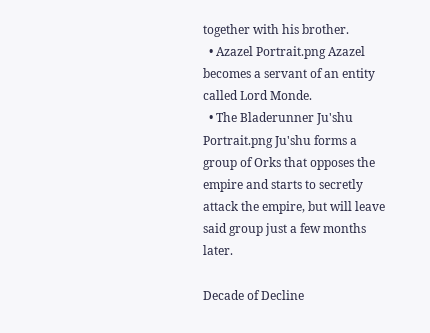together with his brother.
  • Azazel Portrait.png Azazel becomes a servant of an entity called Lord Monde.
  • The Bladerunner Ju'shu Portrait.png Ju'shu forms a group of Orks that opposes the empire and starts to secretly attack the empire, but will leave said group just a few months later.

Decade of Decline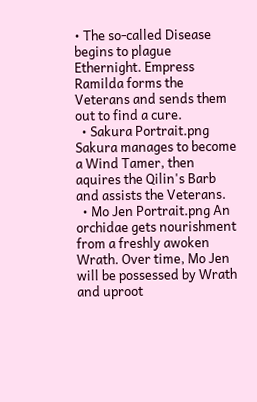• The so-called Disease begins to plague Ethernight. Empress Ramilda forms the Veterans and sends them out to find a cure.
  • Sakura Portrait.png Sakura manages to become a Wind Tamer, then aquires the Qilin's Barb and assists the Veterans.
  • Mo Jen Portrait.png An orchidae gets nourishment from a freshly awoken Wrath. Over time, Mo Jen will be possessed by Wrath and uproot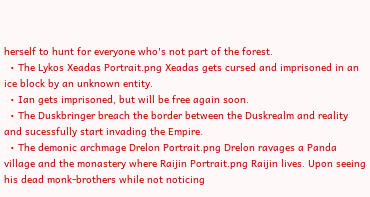herself to hunt for everyone who's not part of the forest.
  • The Lykos Xeadas Portrait.png Xeadas gets cursed and imprisoned in an ice block by an unknown entity.
  • Ian gets imprisoned, but will be free again soon.
  • The Duskbringer breach the border between the Duskrealm and reality and sucessfully start invading the Empire.
  • The demonic archmage Drelon Portrait.png Drelon ravages a Panda village and the monastery where Raijin Portrait.png Raijin lives. Upon seeing his dead monk-brothers while not noticing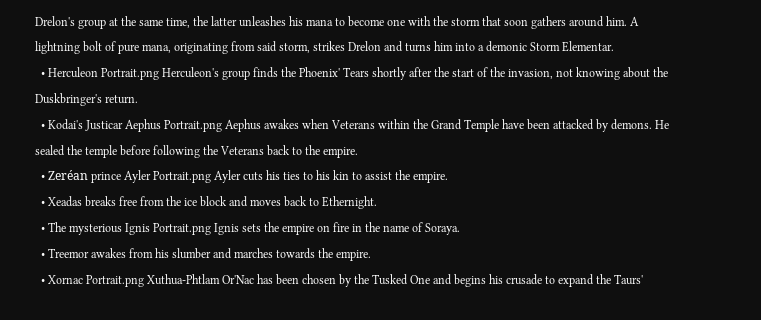Drelon's group at the same time, the latter unleashes his mana to become one with the storm that soon gathers around him. A lightning bolt of pure mana, originating from said storm, strikes Drelon and turns him into a demonic Storm Elementar.
  • Herculeon Portrait.png Herculeon's group finds the Phoenix' Tears shortly after the start of the invasion, not knowing about the Duskbringer's return.
  • Kodai's Justicar Aephus Portrait.png Aephus awakes when Veterans within the Grand Temple have been attacked by demons. He sealed the temple before following the Veterans back to the empire.
  • Zeréan prince Ayler Portrait.png Ayler cuts his ties to his kin to assist the empire.
  • Xeadas breaks free from the ice block and moves back to Ethernight.
  • The mysterious Ignis Portrait.png Ignis sets the empire on fire in the name of Soraya.
  • Treemor awakes from his slumber and marches towards the empire.
  • Xornac Portrait.png Xuthua-Phtlam Or'Nac has been chosen by the Tusked One and begins his crusade to expand the Taurs'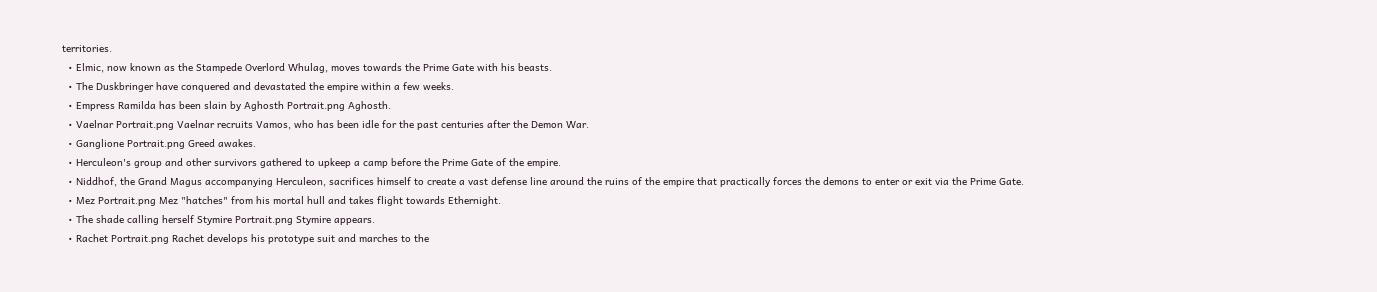territories.
  • Elmic, now known as the Stampede Overlord Whulag, moves towards the Prime Gate with his beasts.
  • The Duskbringer have conquered and devastated the empire within a few weeks.
  • Empress Ramilda has been slain by Aghosth Portrait.png Aghosth.
  • Vaelnar Portrait.png Vaelnar recruits Vamos, who has been idle for the past centuries after the Demon War.
  • Ganglione Portrait.png Greed awakes.
  • Herculeon's group and other survivors gathered to upkeep a camp before the Prime Gate of the empire.
  • Niddhof, the Grand Magus accompanying Herculeon, sacrifices himself to create a vast defense line around the ruins of the empire that practically forces the demons to enter or exit via the Prime Gate.
  • Mez Portrait.png Mez "hatches" from his mortal hull and takes flight towards Ethernight.
  • The shade calling herself Stymire Portrait.png Stymire appears.
  • Rachet Portrait.png Rachet develops his prototype suit and marches to the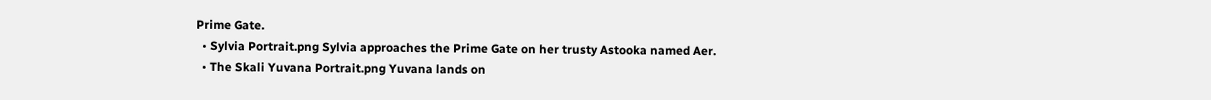Prime Gate.
  • Sylvia Portrait.png Sylvia approaches the Prime Gate on her trusty Astooka named Aer.
  • The Skali Yuvana Portrait.png Yuvana lands on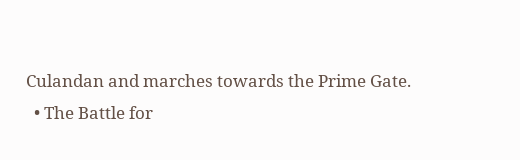Culandan and marches towards the Prime Gate.
  • The Battle for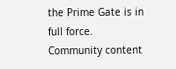the Prime Gate is in full force.
Community content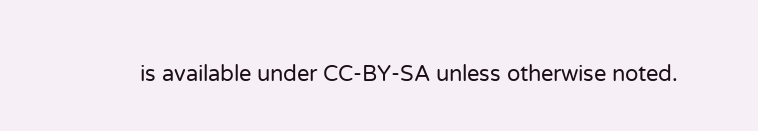is available under CC-BY-SA unless otherwise noted.